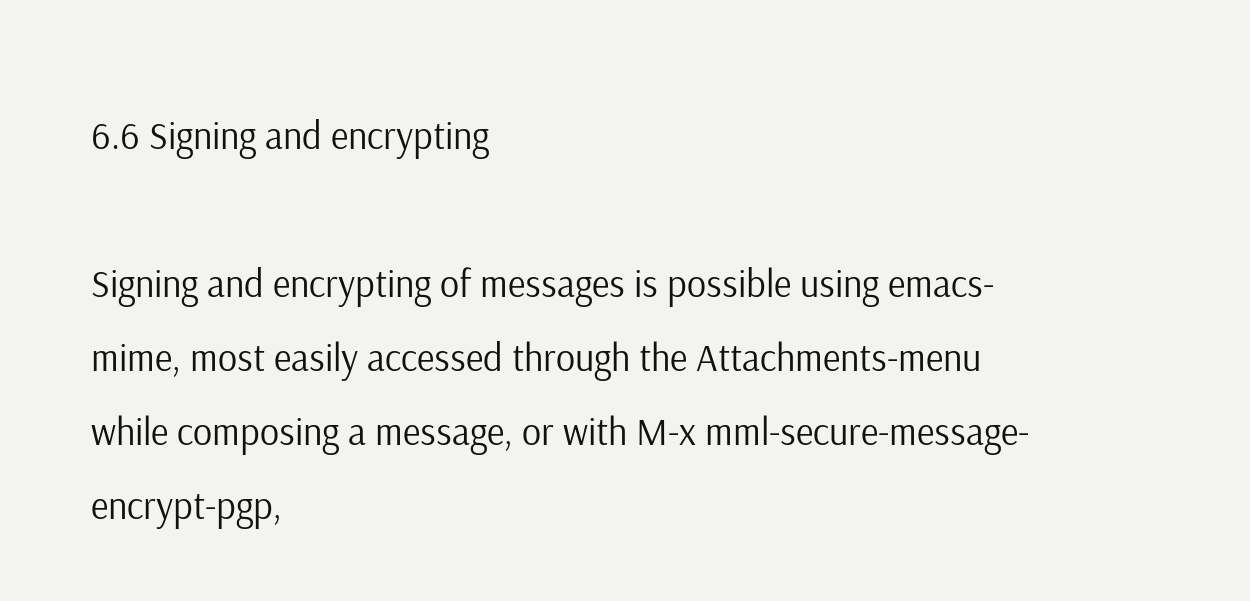6.6 Signing and encrypting

Signing and encrypting of messages is possible using emacs-mime, most easily accessed through the Attachments-menu while composing a message, or with M-x mml-secure-message-encrypt-pgp,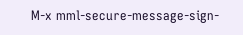M-x mml-secure-message-sign-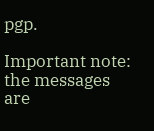pgp.

Important note: the messages are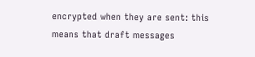encrypted when they are sent: this means that draft messages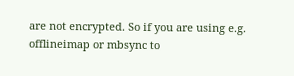are not encrypted. So if you are using e.g. offlineimap or mbsync to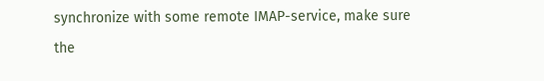synchronize with some remote IMAP-service, make sure the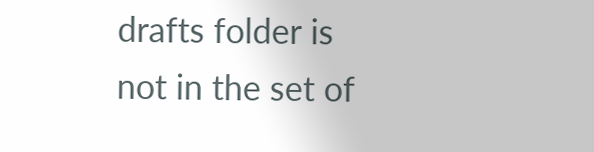drafts folder is not in the set of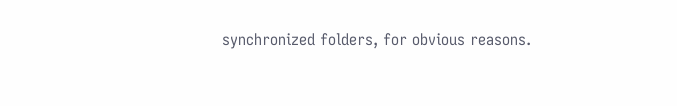synchronized folders, for obvious reasons.